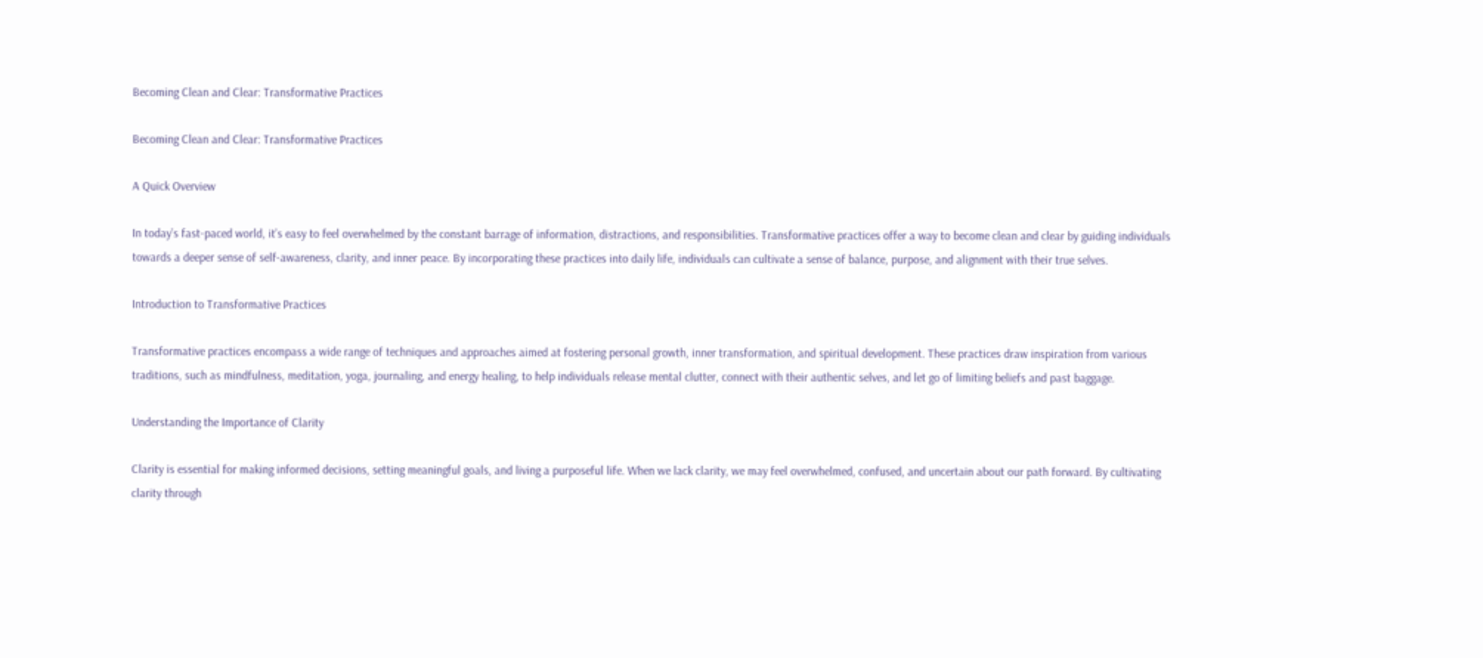Becoming Clean and Clear: Transformative Practices

Becoming Clean and Clear: Transformative Practices

A Quick Overview

In today’s fast-paced world, it’s easy to feel overwhelmed by the constant barrage of information, distractions, and responsibilities. Transformative practices offer a way to become clean and clear by guiding individuals towards a deeper sense of self-awareness, clarity, and inner peace. By incorporating these practices into daily life, individuals can cultivate a sense of balance, purpose, and alignment with their true selves.

Introduction to Transformative Practices

Transformative practices encompass a wide range of techniques and approaches aimed at fostering personal growth, inner transformation, and spiritual development. These practices draw inspiration from various traditions, such as mindfulness, meditation, yoga, journaling, and energy healing, to help individuals release mental clutter, connect with their authentic selves, and let go of limiting beliefs and past baggage.

Understanding the Importance of Clarity

Clarity is essential for making informed decisions, setting meaningful goals, and living a purposeful life. When we lack clarity, we may feel overwhelmed, confused, and uncertain about our path forward. By cultivating clarity through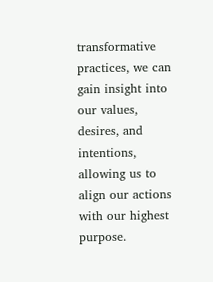transformative practices, we can gain insight into our values, desires, and intentions, allowing us to align our actions with our highest purpose.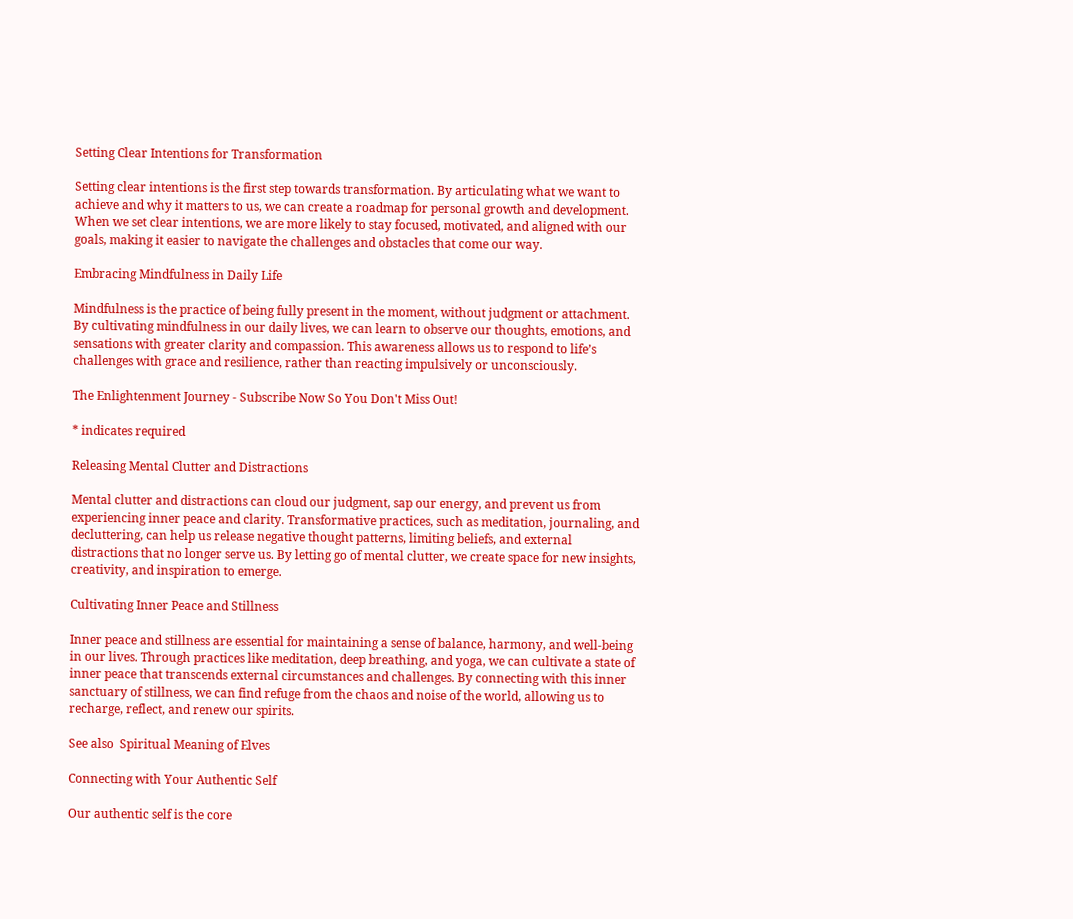Setting Clear Intentions for Transformation

Setting clear intentions is the first step towards transformation. By articulating what we want to achieve and why it matters to us, we can create a roadmap for personal growth and development. When we set clear intentions, we are more likely to stay focused, motivated, and aligned with our goals, making it easier to navigate the challenges and obstacles that come our way.

Embracing Mindfulness in Daily Life

Mindfulness is the practice of being fully present in the moment, without judgment or attachment. By cultivating mindfulness in our daily lives, we can learn to observe our thoughts, emotions, and sensations with greater clarity and compassion. This awareness allows us to respond to life’s challenges with grace and resilience, rather than reacting impulsively or unconsciously.

The Enlightenment Journey - Subscribe Now So You Don't Miss Out!

* indicates required

Releasing Mental Clutter and Distractions

Mental clutter and distractions can cloud our judgment, sap our energy, and prevent us from experiencing inner peace and clarity. Transformative practices, such as meditation, journaling, and decluttering, can help us release negative thought patterns, limiting beliefs, and external distractions that no longer serve us. By letting go of mental clutter, we create space for new insights, creativity, and inspiration to emerge.

Cultivating Inner Peace and Stillness

Inner peace and stillness are essential for maintaining a sense of balance, harmony, and well-being in our lives. Through practices like meditation, deep breathing, and yoga, we can cultivate a state of inner peace that transcends external circumstances and challenges. By connecting with this inner sanctuary of stillness, we can find refuge from the chaos and noise of the world, allowing us to recharge, reflect, and renew our spirits.

See also  Spiritual Meaning of Elves

Connecting with Your Authentic Self

Our authentic self is the core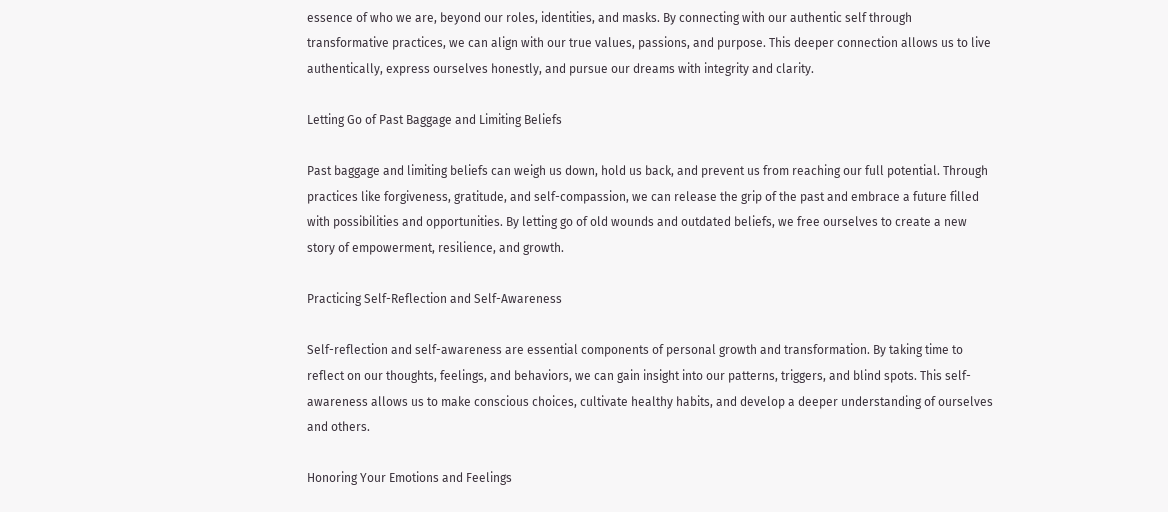essence of who we are, beyond our roles, identities, and masks. By connecting with our authentic self through transformative practices, we can align with our true values, passions, and purpose. This deeper connection allows us to live authentically, express ourselves honestly, and pursue our dreams with integrity and clarity.

Letting Go of Past Baggage and Limiting Beliefs

Past baggage and limiting beliefs can weigh us down, hold us back, and prevent us from reaching our full potential. Through practices like forgiveness, gratitude, and self-compassion, we can release the grip of the past and embrace a future filled with possibilities and opportunities. By letting go of old wounds and outdated beliefs, we free ourselves to create a new story of empowerment, resilience, and growth.

Practicing Self-Reflection and Self-Awareness

Self-reflection and self-awareness are essential components of personal growth and transformation. By taking time to reflect on our thoughts, feelings, and behaviors, we can gain insight into our patterns, triggers, and blind spots. This self-awareness allows us to make conscious choices, cultivate healthy habits, and develop a deeper understanding of ourselves and others.

Honoring Your Emotions and Feelings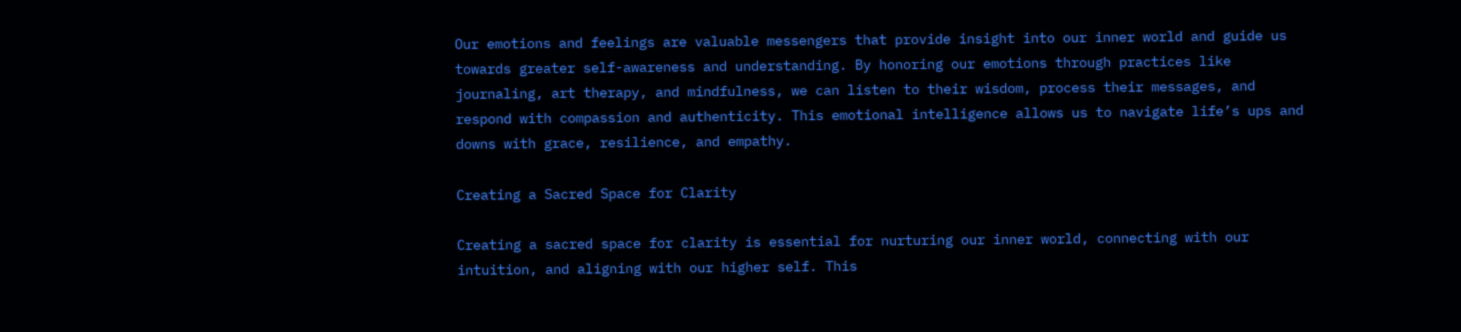Our emotions and feelings are valuable messengers that provide insight into our inner world and guide us towards greater self-awareness and understanding. By honoring our emotions through practices like journaling, art therapy, and mindfulness, we can listen to their wisdom, process their messages, and respond with compassion and authenticity. This emotional intelligence allows us to navigate life’s ups and downs with grace, resilience, and empathy.

Creating a Sacred Space for Clarity

Creating a sacred space for clarity is essential for nurturing our inner world, connecting with our intuition, and aligning with our higher self. This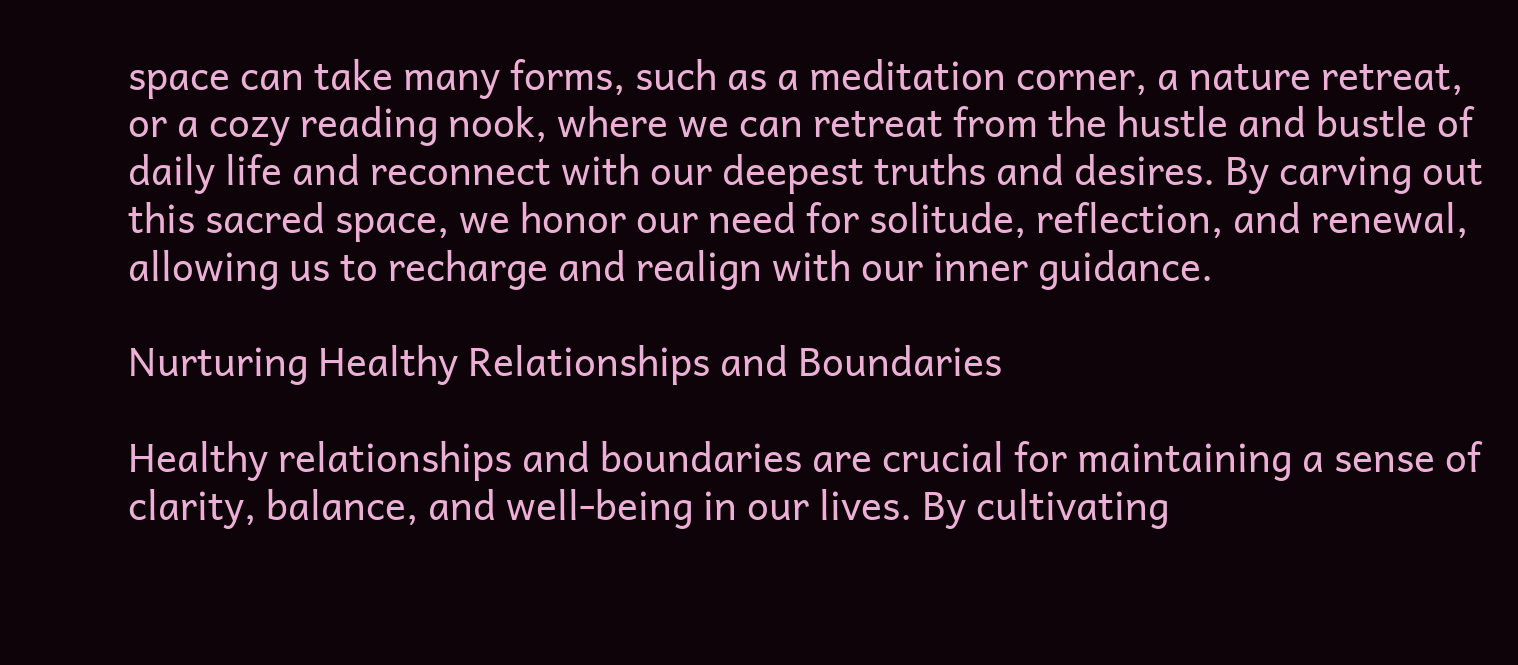space can take many forms, such as a meditation corner, a nature retreat, or a cozy reading nook, where we can retreat from the hustle and bustle of daily life and reconnect with our deepest truths and desires. By carving out this sacred space, we honor our need for solitude, reflection, and renewal, allowing us to recharge and realign with our inner guidance.

Nurturing Healthy Relationships and Boundaries

Healthy relationships and boundaries are crucial for maintaining a sense of clarity, balance, and well-being in our lives. By cultivating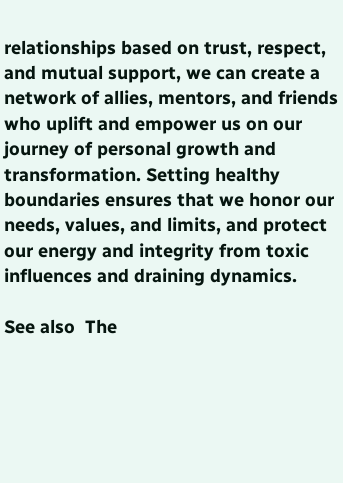relationships based on trust, respect, and mutual support, we can create a network of allies, mentors, and friends who uplift and empower us on our journey of personal growth and transformation. Setting healthy boundaries ensures that we honor our needs, values, and limits, and protect our energy and integrity from toxic influences and draining dynamics.

See also  The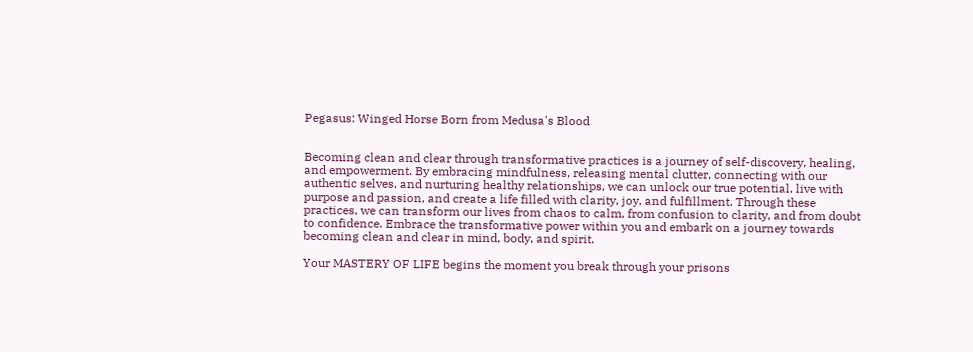Pegasus: Winged Horse Born from Medusa's Blood


Becoming clean and clear through transformative practices is a journey of self-discovery, healing, and empowerment. By embracing mindfulness, releasing mental clutter, connecting with our authentic selves, and nurturing healthy relationships, we can unlock our true potential, live with purpose and passion, and create a life filled with clarity, joy, and fulfillment. Through these practices, we can transform our lives from chaos to calm, from confusion to clarity, and from doubt to confidence. Embrace the transformative power within you and embark on a journey towards becoming clean and clear in mind, body, and spirit.

Your MASTERY OF LIFE begins the moment you break through your prisons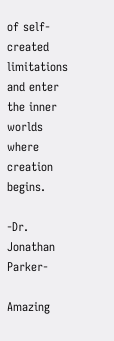of self-created limitations and enter the inner worlds where creation begins.

-Dr. Jonathan Parker-

Amazing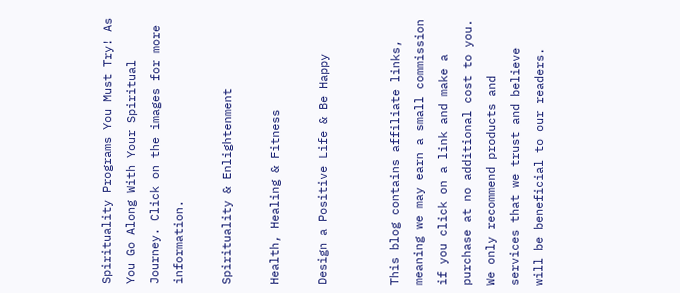Spirituality Programs You Must Try! As You Go Along With Your Spiritual Journey. Click on the images for more information.

Spirituality & Enlightenment

Health, Healing & Fitness

Design a Positive Life & Be Happy


This blog contains affiliate links, meaning we may earn a small commission if you click on a link and make a purchase at no additional cost to you. We only recommend products and services that we trust and believe will be beneficial to our readers.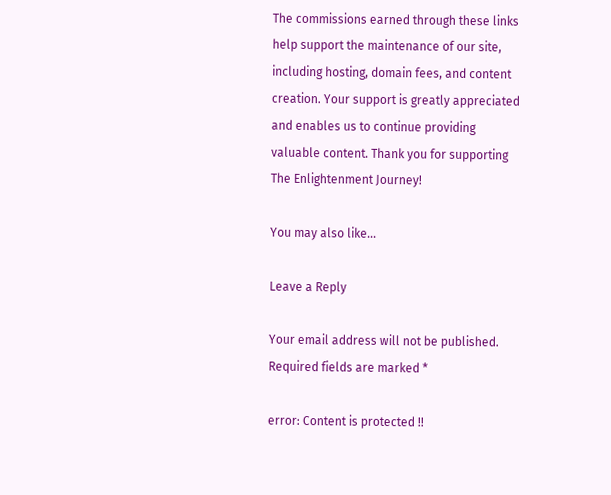The commissions earned through these links help support the maintenance of our site, including hosting, domain fees, and content creation. Your support is greatly appreciated and enables us to continue providing valuable content. Thank you for supporting The Enlightenment Journey!

You may also like...

Leave a Reply

Your email address will not be published. Required fields are marked *

error: Content is protected !!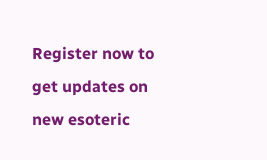Register now to get updates on new esoteric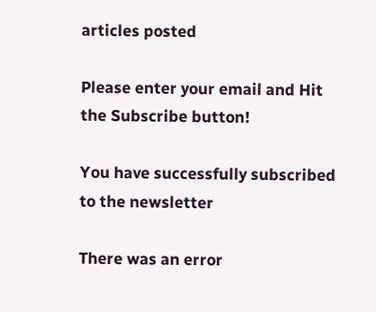articles posted

Please enter your email and Hit the Subscribe button!

You have successfully subscribed to the newsletter

There was an error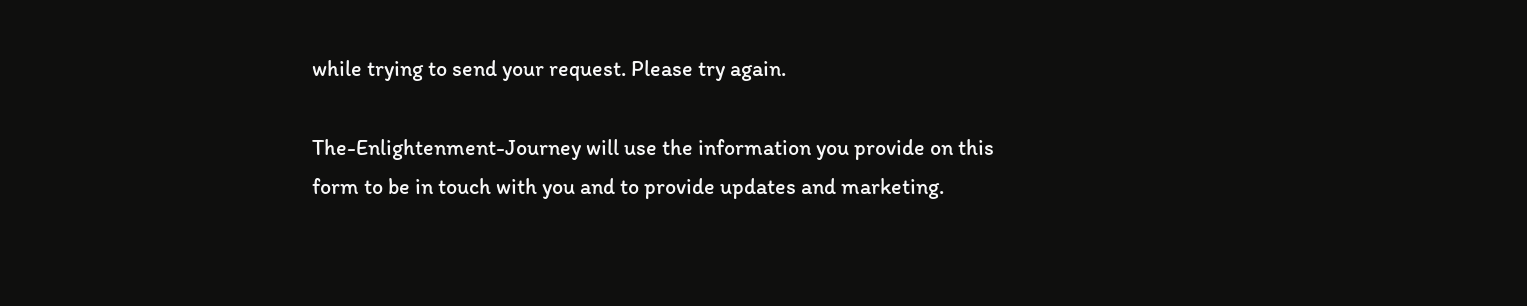while trying to send your request. Please try again.

The-Enlightenment-Journey will use the information you provide on this form to be in touch with you and to provide updates and marketing.